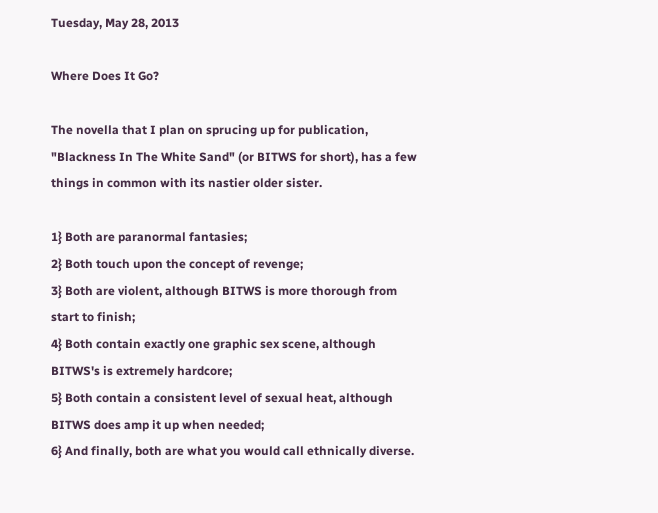Tuesday, May 28, 2013

Where Does It Go?

The novella that I plan on sprucing up for publication, "Blackness In The White Sand" (or BITWS for short), has a few things in common with its nastier older sister.

1} Both are paranormal fantasies;
2} Both touch upon the concept of revenge;
3} Both are violent, although BITWS is more thorough from start to finish;
4} Both contain exactly one graphic sex scene, although BITWS's is extremely hardcore;
5} Both contain a consistent level of sexual heat, although BITWS does amp it up when needed;
6} And finally, both are what you would call ethnically diverse.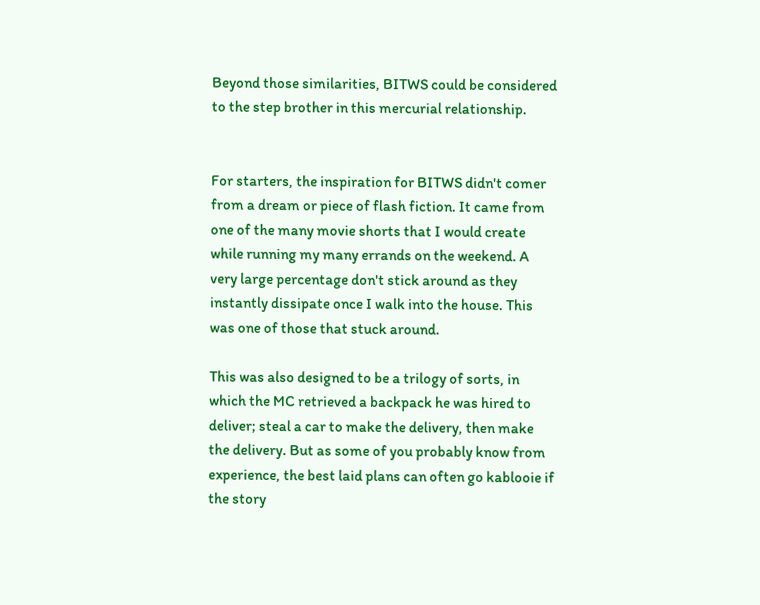Beyond those similarities, BITWS could be considered to the step brother in this mercurial relationship.


For starters, the inspiration for BITWS didn't comer from a dream or piece of flash fiction. It came from one of the many movie shorts that I would create while running my many errands on the weekend. A very large percentage don't stick around as they instantly dissipate once I walk into the house. This was one of those that stuck around.

This was also designed to be a trilogy of sorts, in which the MC retrieved a backpack he was hired to deliver; steal a car to make the delivery, then make the delivery. But as some of you probably know from experience, the best laid plans can often go kablooie if the story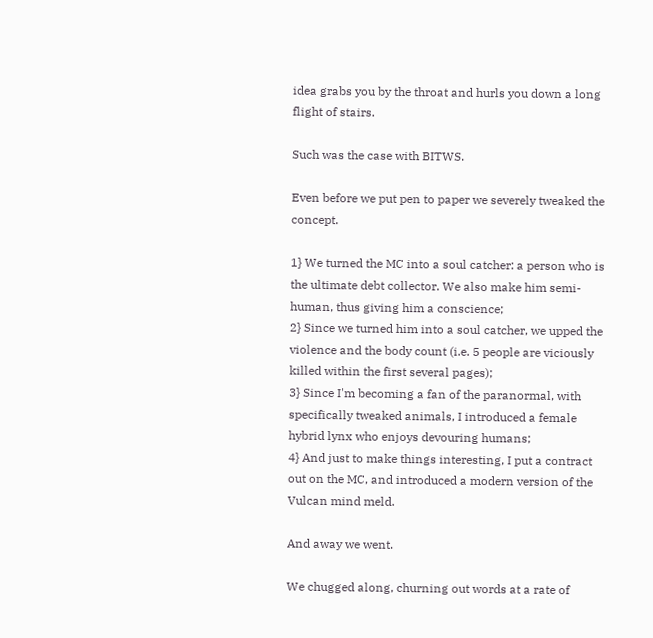idea grabs you by the throat and hurls you down a long flight of stairs.

Such was the case with BITWS.

Even before we put pen to paper we severely tweaked the concept.

1} We turned the MC into a soul catcher: a person who is the ultimate debt collector. We also make him semi-human, thus giving him a conscience;
2} Since we turned him into a soul catcher, we upped the violence and the body count (i.e. 5 people are viciously killed within the first several pages);
3} Since I'm becoming a fan of the paranormal, with specifically tweaked animals, I introduced a female hybrid lynx who enjoys devouring humans;
4} And just to make things interesting, I put a contract out on the MC, and introduced a modern version of the Vulcan mind meld.

And away we went.

We chugged along, churning out words at a rate of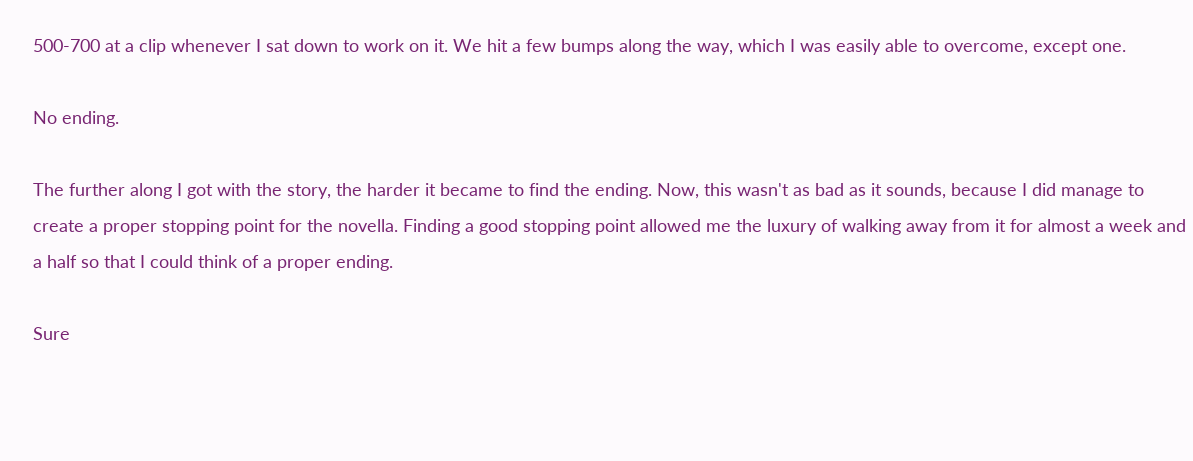500-700 at a clip whenever I sat down to work on it. We hit a few bumps along the way, which I was easily able to overcome, except one.

No ending.

The further along I got with the story, the harder it became to find the ending. Now, this wasn't as bad as it sounds, because I did manage to create a proper stopping point for the novella. Finding a good stopping point allowed me the luxury of walking away from it for almost a week and a half so that I could think of a proper ending.

Sure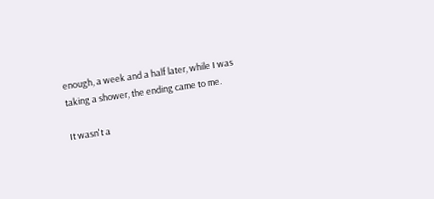enough, a week and a half later, while I was taking a shower, the ending came to me.

It wasn't a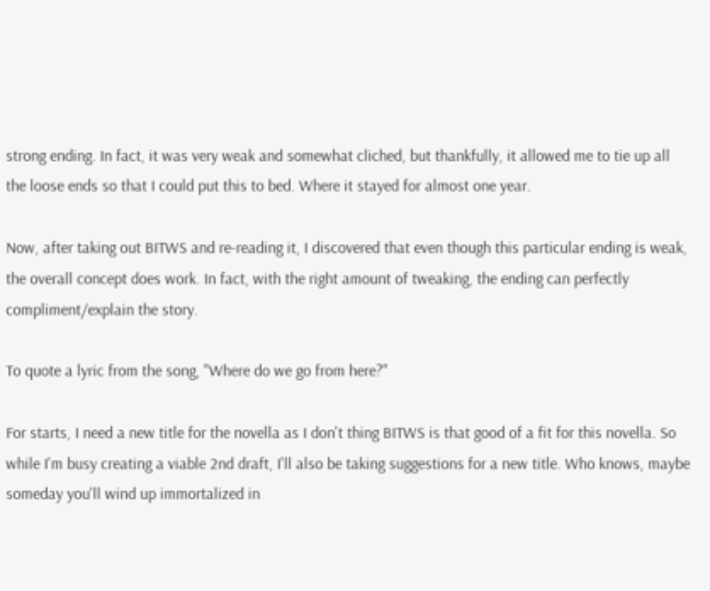strong ending. In fact, it was very weak and somewhat cliched, but thankfully, it allowed me to tie up all the loose ends so that I could put this to bed. Where it stayed for almost one year.

Now, after taking out BITWS and re-reading it, I discovered that even though this particular ending is weak, the overall concept does work. In fact, with the right amount of tweaking, the ending can perfectly compliment/explain the story.

To quote a lyric from the song, "Where do we go from here?"

For starts, I need a new title for the novella as I don't thing BITWS is that good of a fit for this novella. So while I'm busy creating a viable 2nd draft, I'll also be taking suggestions for a new title. Who knows, maybe someday you'll wind up immortalized in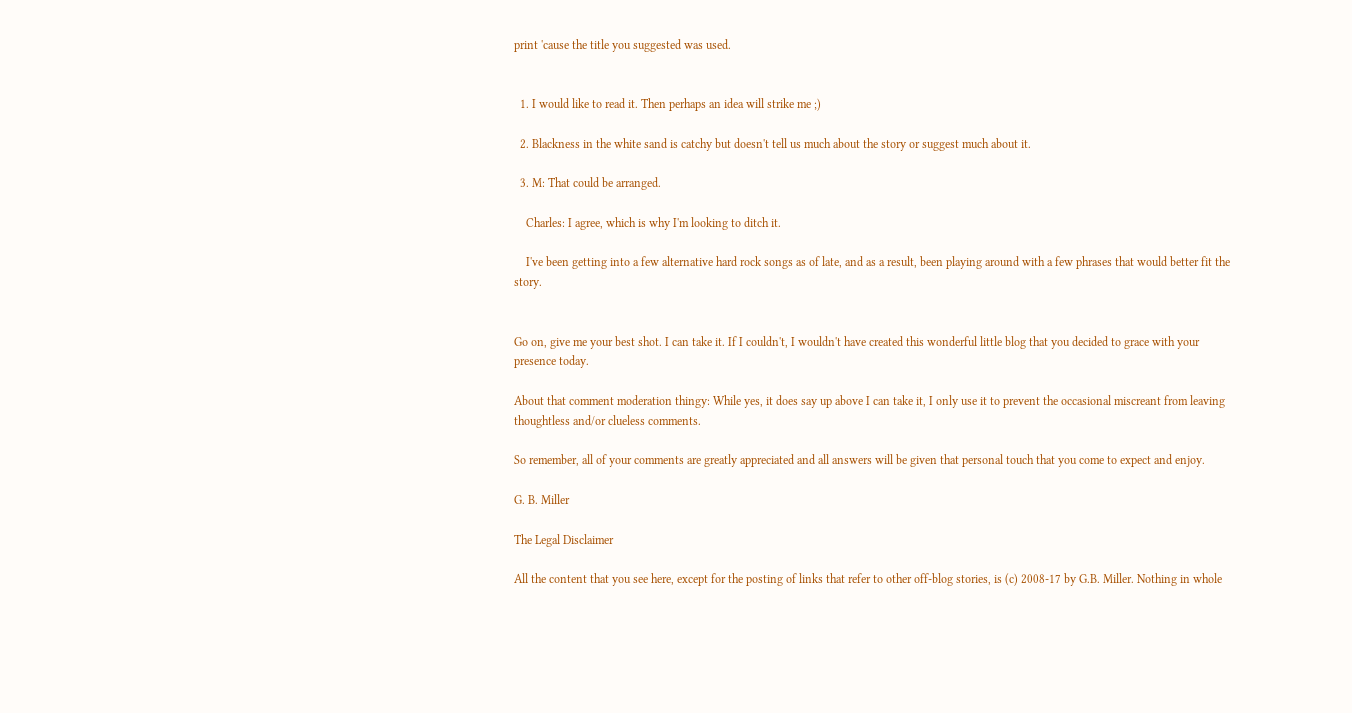print 'cause the title you suggested was used.


  1. I would like to read it. Then perhaps an idea will strike me ;)

  2. Blackness in the white sand is catchy but doesn't tell us much about the story or suggest much about it.

  3. M: That could be arranged.

    Charles: I agree, which is why I'm looking to ditch it.

    I've been getting into a few alternative hard rock songs as of late, and as a result, been playing around with a few phrases that would better fit the story.


Go on, give me your best shot. I can take it. If I couldn't, I wouldn't have created this wonderful little blog that you decided to grace with your presence today.

About that comment moderation thingy: While yes, it does say up above I can take it, I only use it to prevent the occasional miscreant from leaving thoughtless and/or clueless comments.

So remember, all of your comments are greatly appreciated and all answers will be given that personal touch that you come to expect and enjoy.

G. B. Miller

The Legal Disclaimer

All the content that you see here, except for the posting of links that refer to other off-blog stories, is (c) 2008-17 by G.B. Miller. Nothing in whole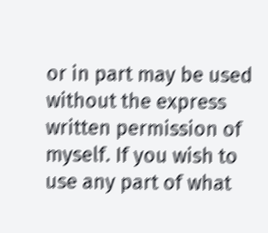or in part may be used without the express written permission of myself. If you wish to use any part of what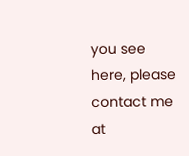you see here, please contact me at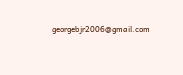georgebjr2006@gmail.com